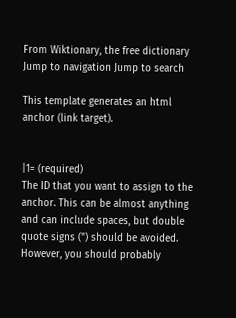From Wiktionary, the free dictionary
Jump to navigation Jump to search

This template generates an html anchor (link target).


|1= (required)
The ID that you want to assign to the anchor. This can be almost anything and can include spaces, but double quote signs (") should be avoided. However, you should probably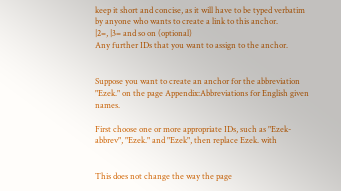keep it short and concise, as it will have to be typed verbatim by anyone who wants to create a link to this anchor.
|2=, |3= and so on (optional)
Any further IDs that you want to assign to the anchor.


Suppose you want to create an anchor for the abbreviation "Ezek." on the page Appendix:Abbreviations for English given names.

First choose one or more appropriate IDs, such as "Ezek-abbrev", "Ezek." and "Ezek", then replace Ezek. with


This does not change the way the page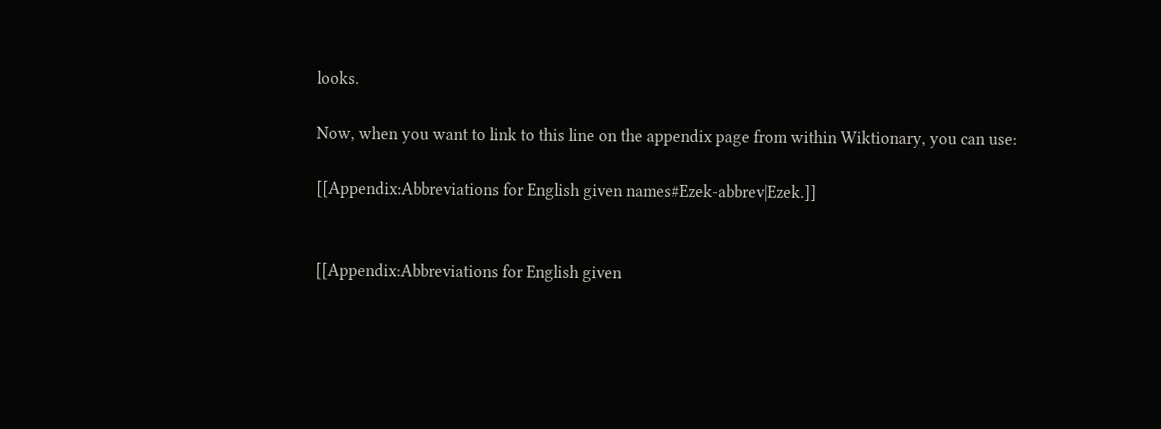looks.

Now, when you want to link to this line on the appendix page from within Wiktionary, you can use:

[[Appendix:Abbreviations for English given names#Ezek-abbrev|Ezek.]]


[[Appendix:Abbreviations for English given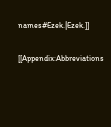names#Ezek.|Ezek.]]


[[Appendix:Abbreviations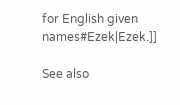for English given names#Ezek|Ezek.]]

See also